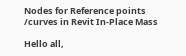Nodes for Reference points /curves in Revit In-Place Mass

Hello all,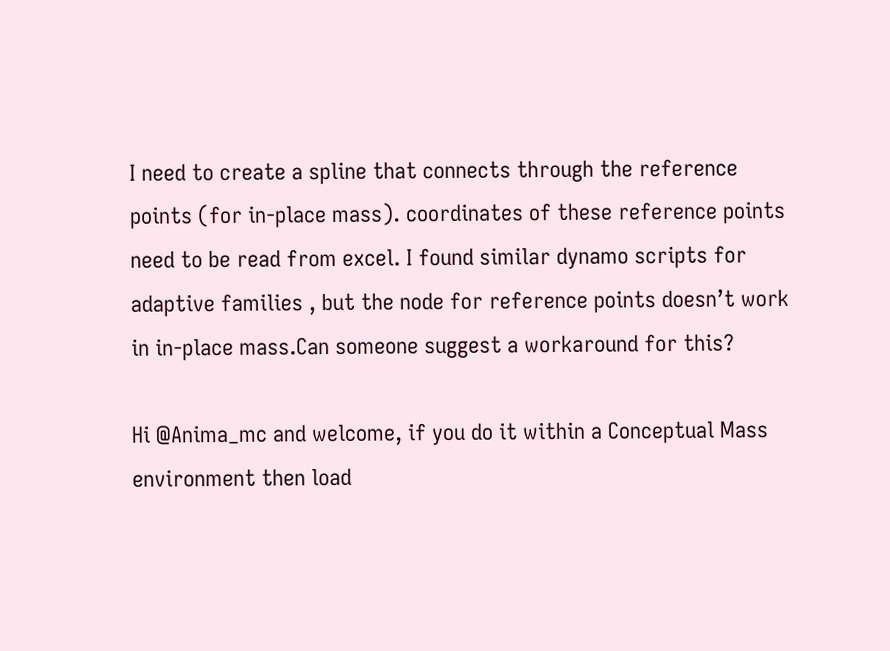I need to create a spline that connects through the reference points (for in-place mass). coordinates of these reference points need to be read from excel. I found similar dynamo scripts for adaptive families , but the node for reference points doesn’t work in in-place mass.Can someone suggest a workaround for this?

Hi @Anima_mc and welcome, if you do it within a Conceptual Mass environment then load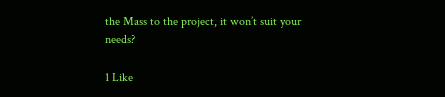the Mass to the project, it won’t suit your needs?

1 Like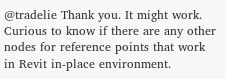@tradelie Thank you. It might work. Curious to know if there are any other nodes for reference points that work in Revit in-place environment.